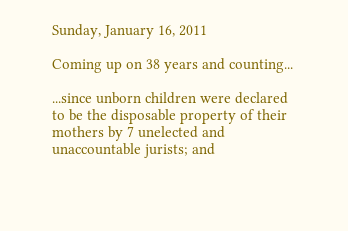Sunday, January 16, 2011

Coming up on 38 years and counting...

...since unborn children were declared to be the disposable property of their mothers by 7 unelected and unaccountable jurists; and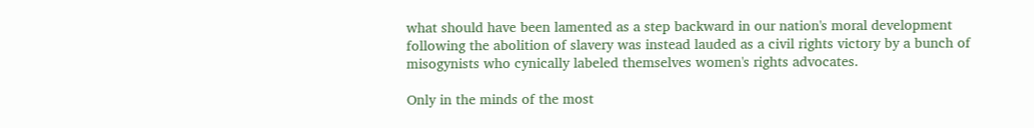what should have been lamented as a step backward in our nation's moral development following the abolition of slavery was instead lauded as a civil rights victory by a bunch of misogynists who cynically labeled themselves women's rights advocates.

Only in the minds of the most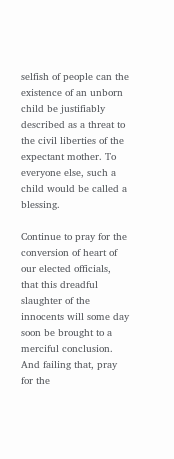selfish of people can the existence of an unborn child be justifiably described as a threat to the civil liberties of the expectant mother. To everyone else, such a child would be called a blessing.

Continue to pray for the conversion of heart of our elected officials, that this dreadful slaughter of the innocents will some day soon be brought to a merciful conclusion. And failing that, pray for the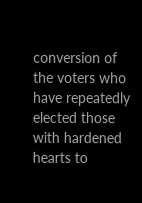conversion of the voters who have repeatedly elected those with hardened hearts to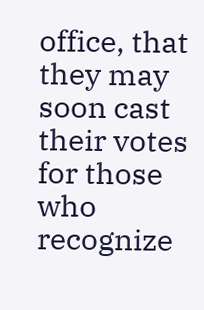office, that they may soon cast their votes for those who recognize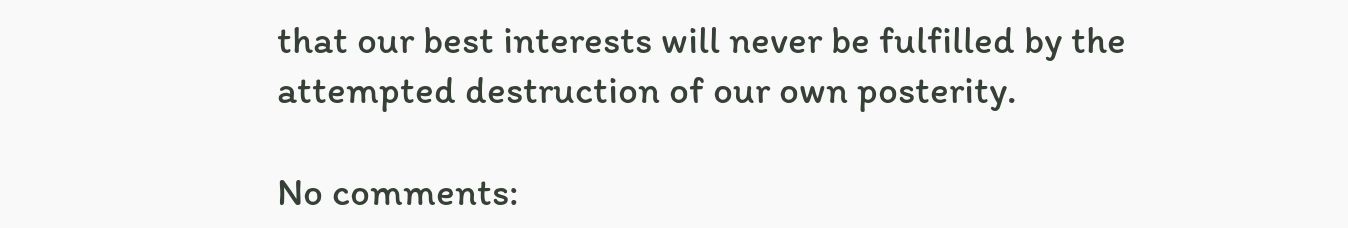that our best interests will never be fulfilled by the attempted destruction of our own posterity.

No comments: